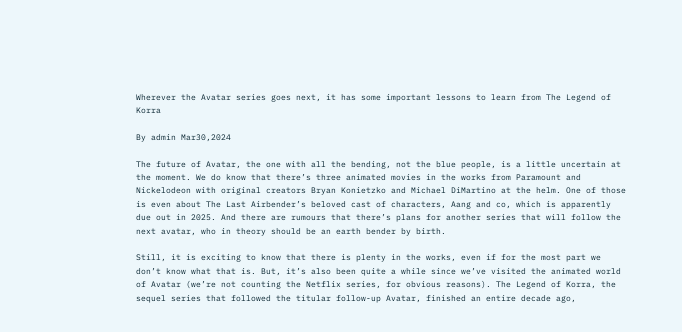Wherever the Avatar series goes next, it has some important lessons to learn from The Legend of Korra

By admin Mar30,2024

The future of Avatar, the one with all the bending, not the blue people, is a little uncertain at the moment. We do know that there’s three animated movies in the works from Paramount and Nickelodeon with original creators Bryan Konietzko and Michael DiMartino at the helm. One of those is even about The Last Airbender’s beloved cast of characters, Aang and co, which is apparently due out in 2025. And there are rumours that there’s plans for another series that will follow the next avatar, who in theory should be an earth bender by birth.

Still, it is exciting to know that there is plenty in the works, even if for the most part we don’t know what that is. But, it’s also been quite a while since we’ve visited the animated world of Avatar (we’re not counting the Netflix series, for obvious reasons). The Legend of Korra, the sequel series that followed the titular follow-up Avatar, finished an entire decade ago,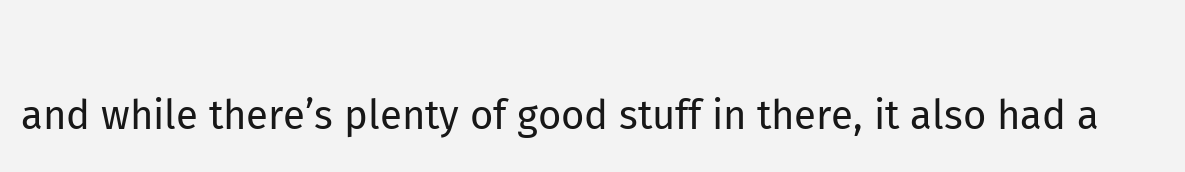and while there’s plenty of good stuff in there, it also had a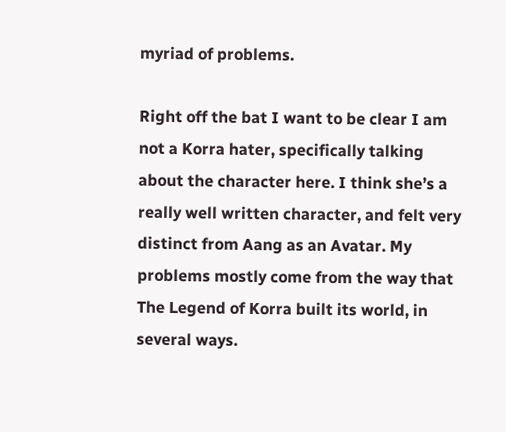myriad of problems.

Right off the bat I want to be clear I am not a Korra hater, specifically talking about the character here. I think she’s a really well written character, and felt very distinct from Aang as an Avatar. My problems mostly come from the way that The Legend of Korra built its world, in several ways.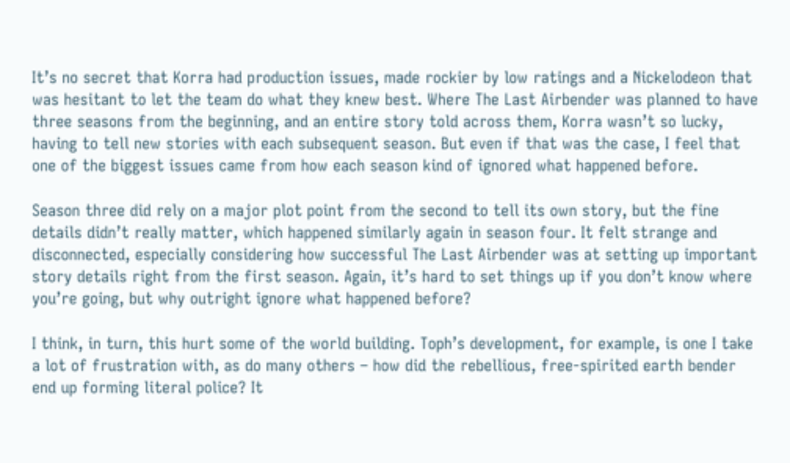It’s no secret that Korra had production issues, made rockier by low ratings and a Nickelodeon that was hesitant to let the team do what they knew best. Where The Last Airbender was planned to have three seasons from the beginning, and an entire story told across them, Korra wasn’t so lucky, having to tell new stories with each subsequent season. But even if that was the case, I feel that one of the biggest issues came from how each season kind of ignored what happened before.

Season three did rely on a major plot point from the second to tell its own story, but the fine details didn’t really matter, which happened similarly again in season four. It felt strange and disconnected, especially considering how successful The Last Airbender was at setting up important story details right from the first season. Again, it’s hard to set things up if you don’t know where you’re going, but why outright ignore what happened before?

I think, in turn, this hurt some of the world building. Toph’s development, for example, is one I take a lot of frustration with, as do many others – how did the rebellious, free-spirited earth bender end up forming literal police? It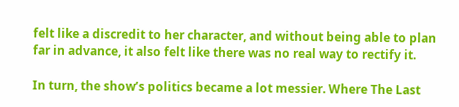felt like a discredit to her character, and without being able to plan far in advance, it also felt like there was no real way to rectify it.

In turn, the show’s politics became a lot messier. Where The Last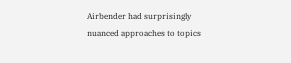Airbender had surprisingly nuanced approaches to topics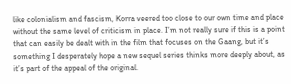like colonialism and fascism, Korra veered too close to our own time and place without the same level of criticism in place. I’m not really sure if this is a point that can easily be dealt with in the film that focuses on the Gaang, but it’s something I desperately hope a new sequel series thinks more deeply about, as it’s part of the appeal of the original.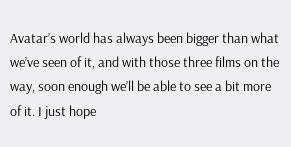Avatar’s world has always been bigger than what we’ve seen of it, and with those three films on the way, soon enough we’ll be able to see a bit more of it. I just hope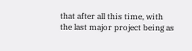that after all this time, with the last major project being as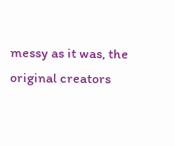messy as it was, the original creators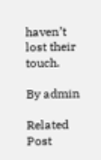haven’t lost their touch.

By admin

Related Post